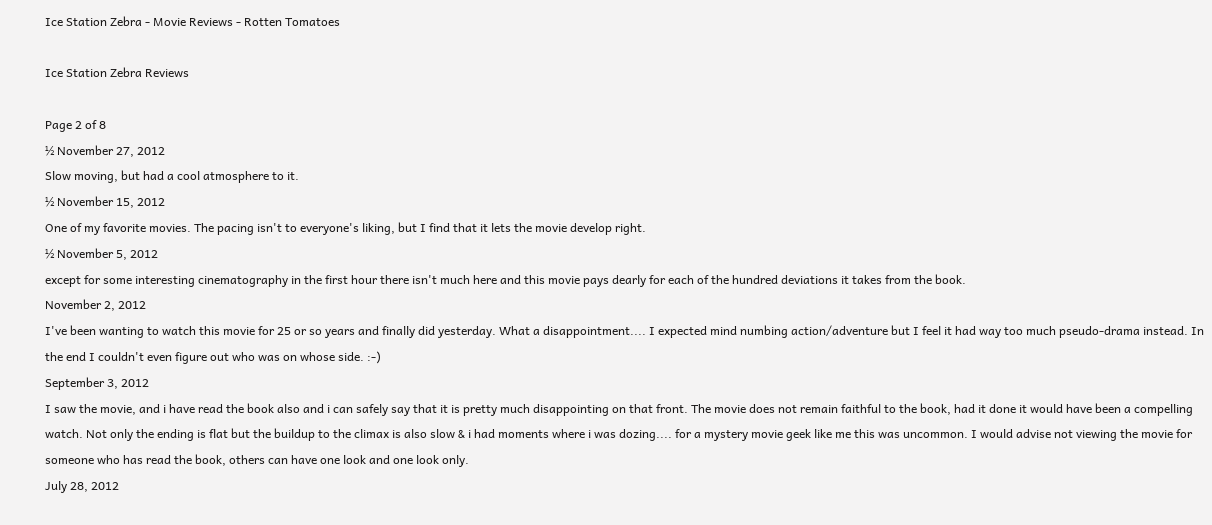Ice Station Zebra - Movie Reviews - Rotten Tomatoes

Ice Station Zebra Reviews

Page 2 of 8
½ November 27, 2012
Slow moving, but had a cool atmosphere to it.
½ November 15, 2012
One of my favorite movies. The pacing isn't to everyone's liking, but I find that it lets the movie develop right.
½ November 5, 2012
except for some interesting cinematography in the first hour there isn't much here and this movie pays dearly for each of the hundred deviations it takes from the book.
November 2, 2012
I've been wanting to watch this movie for 25 or so years and finally did yesterday. What a disappointment.... I expected mind numbing action/adventure but I feel it had way too much pseudo-drama instead. In the end I couldn't even figure out who was on whose side. :-)
September 3, 2012
I saw the movie, and i have read the book also and i can safely say that it is pretty much disappointing on that front. The movie does not remain faithful to the book, had it done it would have been a compelling watch. Not only the ending is flat but the buildup to the climax is also slow & i had moments where i was dozing.... for a mystery movie geek like me this was uncommon. I would advise not viewing the movie for someone who has read the book, others can have one look and one look only.
July 28, 2012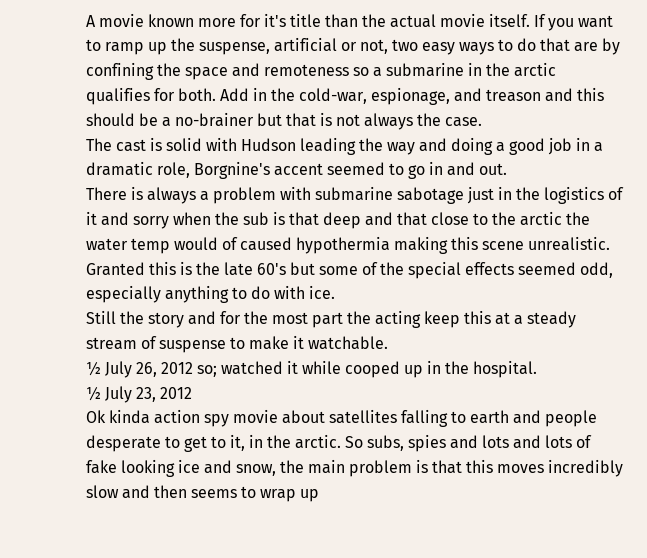A movie known more for it's title than the actual movie itself. If you want to ramp up the suspense, artificial or not, two easy ways to do that are by confining the space and remoteness so a submarine in the arctic qualifies for both. Add in the cold-war, espionage, and treason and this should be a no-brainer but that is not always the case.
The cast is solid with Hudson leading the way and doing a good job in a dramatic role, Borgnine's accent seemed to go in and out.
There is always a problem with submarine sabotage just in the logistics of it and sorry when the sub is that deep and that close to the arctic the water temp would of caused hypothermia making this scene unrealistic.
Granted this is the late 60's but some of the special effects seemed odd, especially anything to do with ice.
Still the story and for the most part the acting keep this at a steady stream of suspense to make it watchable.
½ July 26, 2012 so; watched it while cooped up in the hospital.
½ July 23, 2012
Ok kinda action spy movie about satellites falling to earth and people desperate to get to it, in the arctic. So subs, spies and lots and lots of fake looking ice and snow, the main problem is that this moves incredibly slow and then seems to wrap up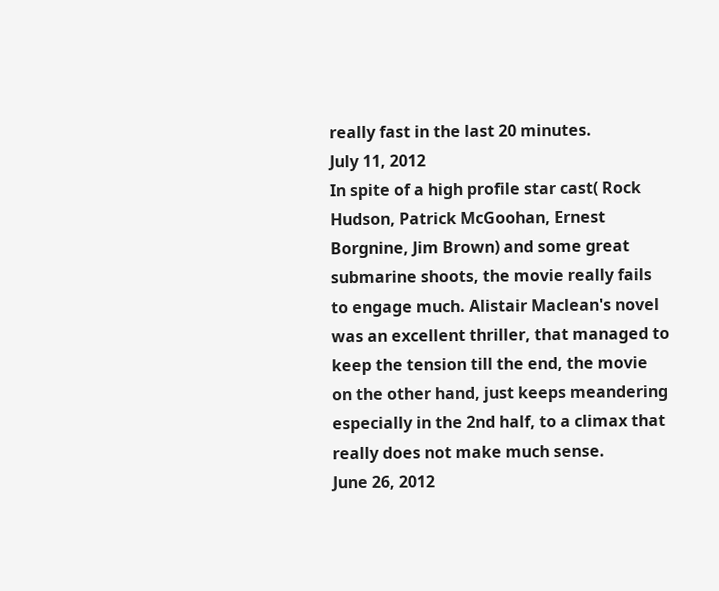really fast in the last 20 minutes.
July 11, 2012
In spite of a high profile star cast( Rock Hudson, Patrick McGoohan, Ernest Borgnine, Jim Brown) and some great submarine shoots, the movie really fails to engage much. Alistair Maclean's novel was an excellent thriller, that managed to keep the tension till the end, the movie on the other hand, just keeps meandering especially in the 2nd half, to a climax that really does not make much sense.
June 26, 2012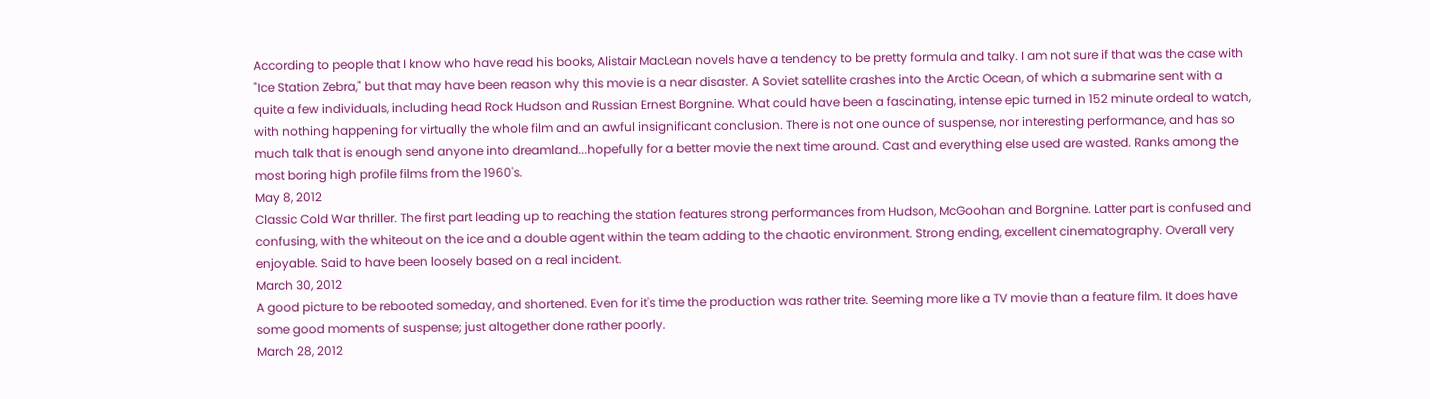According to people that I know who have read his books, Alistair MacLean novels have a tendency to be pretty formula and talky. I am not sure if that was the case with "Ice Station Zebra," but that may have been reason why this movie is a near disaster. A Soviet satellite crashes into the Arctic Ocean, of which a submarine sent with a quite a few individuals, including head Rock Hudson and Russian Ernest Borgnine. What could have been a fascinating, intense epic turned in 152 minute ordeal to watch, with nothing happening for virtually the whole film and an awful insignificant conclusion. There is not one ounce of suspense, nor interesting performance, and has so much talk that is enough send anyone into dreamland...hopefully for a better movie the next time around. Cast and everything else used are wasted. Ranks among the most boring high profile films from the 1960's.
May 8, 2012
Classic Cold War thriller. The first part leading up to reaching the station features strong performances from Hudson, McGoohan and Borgnine. Latter part is confused and confusing, with the whiteout on the ice and a double agent within the team adding to the chaotic environment. Strong ending, excellent cinematography. Overall very enjoyable. Said to have been loosely based on a real incident.
March 30, 2012
A good picture to be rebooted someday, and shortened. Even for it's time the production was rather trite. Seeming more like a TV movie than a feature film. It does have some good moments of suspense; just altogether done rather poorly.
March 28, 2012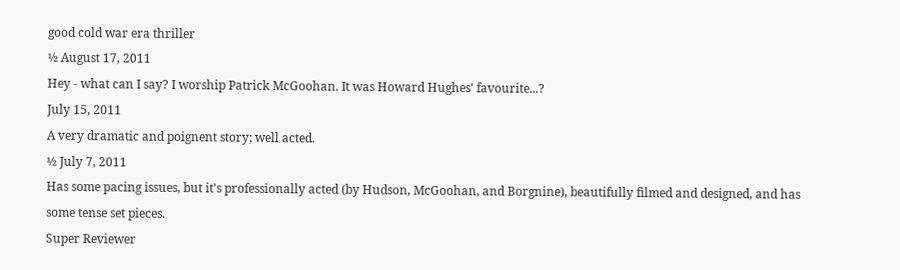good cold war era thriller
½ August 17, 2011
Hey - what can I say? I worship Patrick McGoohan. It was Howard Hughes' favourite...?
July 15, 2011
A very dramatic and poignent story; well acted.
½ July 7, 2011
Has some pacing issues, but it's professionally acted (by Hudson, McGoohan, and Borgnine), beautifully filmed and designed, and has some tense set pieces.
Super Reviewer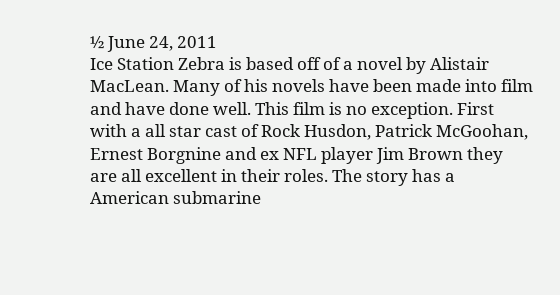½ June 24, 2011
Ice Station Zebra is based off of a novel by Alistair MacLean. Many of his novels have been made into film and have done well. This film is no exception. First with a all star cast of Rock Husdon, Patrick McGoohan, Ernest Borgnine and ex NFL player Jim Brown they are all excellent in their roles. The story has a American submarine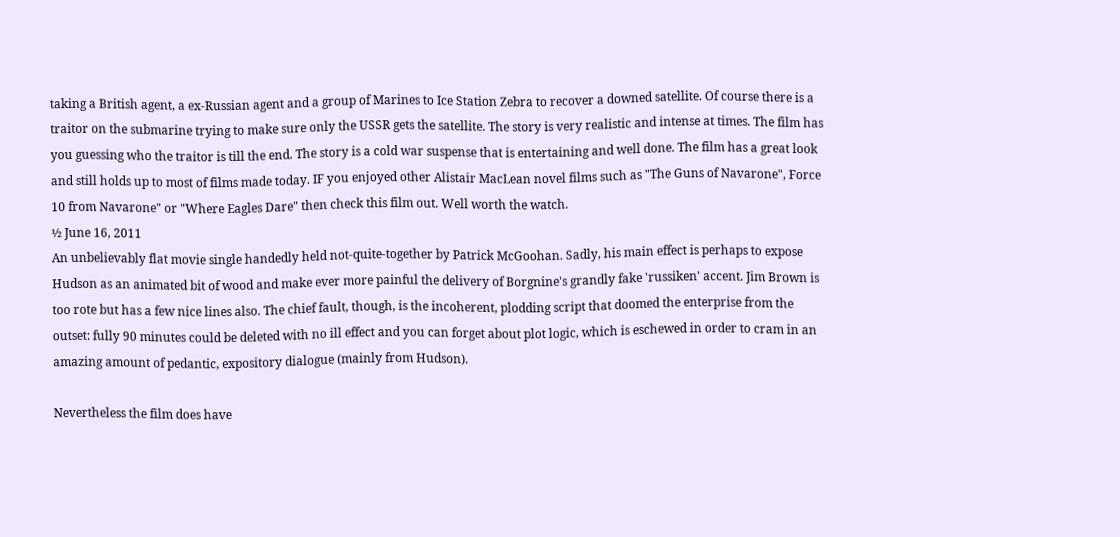taking a British agent, a ex-Russian agent and a group of Marines to Ice Station Zebra to recover a downed satellite. Of course there is a traitor on the submarine trying to make sure only the USSR gets the satellite. The story is very realistic and intense at times. The film has you guessing who the traitor is till the end. The story is a cold war suspense that is entertaining and well done. The film has a great look and still holds up to most of films made today. IF you enjoyed other Alistair MacLean novel films such as "The Guns of Navarone", Force 10 from Navarone" or "Where Eagles Dare" then check this film out. Well worth the watch.
½ June 16, 2011
An unbelievably flat movie single handedly held not-quite-together by Patrick McGoohan. Sadly, his main effect is perhaps to expose Hudson as an animated bit of wood and make ever more painful the delivery of Borgnine's grandly fake 'russiken' accent. Jim Brown is too rote but has a few nice lines also. The chief fault, though, is the incoherent, plodding script that doomed the enterprise from the outset: fully 90 minutes could be deleted with no ill effect and you can forget about plot logic, which is eschewed in order to cram in an amazing amount of pedantic, expository dialogue (mainly from Hudson).

Nevertheless the film does have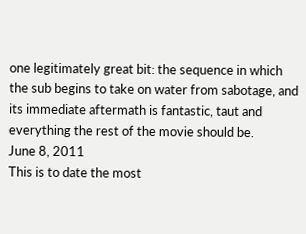one legitimately great bit: the sequence in which the sub begins to take on water from sabotage, and its immediate aftermath is fantastic, taut and everything the rest of the movie should be.
June 8, 2011
This is to date the most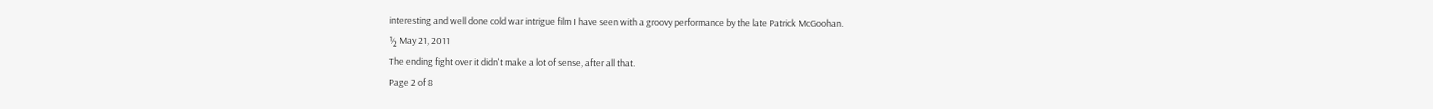interesting and well done cold war intrigue film I have seen with a groovy performance by the late Patrick McGoohan.
½ May 21, 2011
The ending fight over it didn't make a lot of sense, after all that.
Page 2 of 8